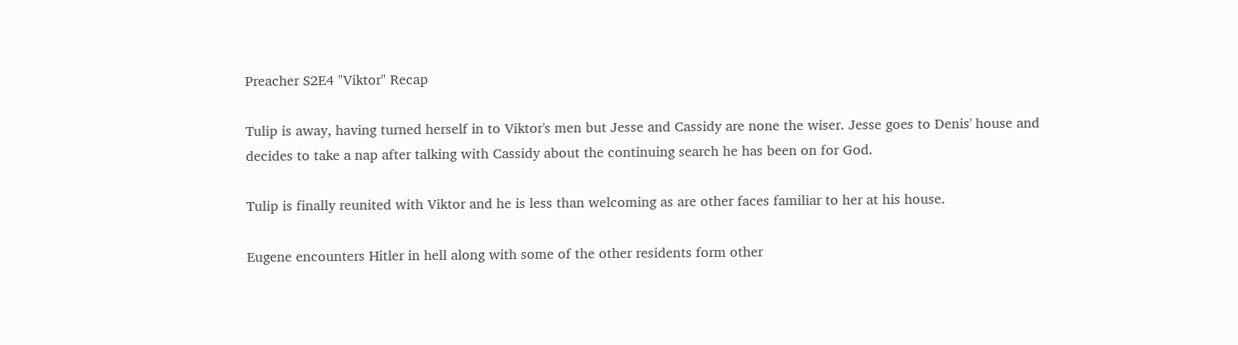Preacher S2E4 "Viktor" Recap

Tulip is away, having turned herself in to Viktor's men but Jesse and Cassidy are none the wiser. Jesse goes to Denis' house and decides to take a nap after talking with Cassidy about the continuing search he has been on for God.

Tulip is finally reunited with Viktor and he is less than welcoming as are other faces familiar to her at his house.

Eugene encounters Hitler in hell along with some of the other residents form other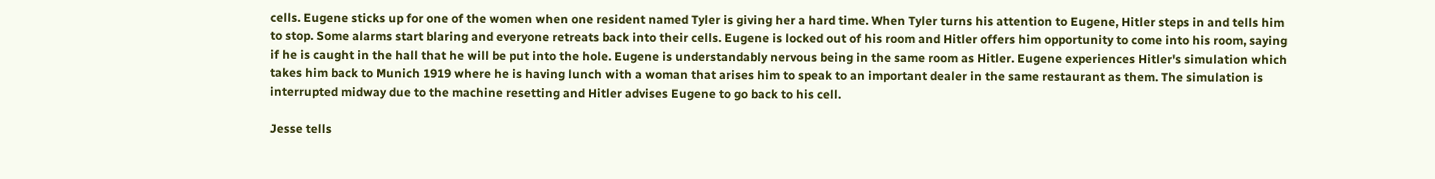cells. Eugene sticks up for one of the women when one resident named Tyler is giving her a hard time. When Tyler turns his attention to Eugene, Hitler steps in and tells him to stop. Some alarms start blaring and everyone retreats back into their cells. Eugene is locked out of his room and Hitler offers him opportunity to come into his room, saying if he is caught in the hall that he will be put into the hole. Eugene is understandably nervous being in the same room as Hitler. Eugene experiences Hitler's simulation which takes him back to Munich 1919 where he is having lunch with a woman that arises him to speak to an important dealer in the same restaurant as them. The simulation is interrupted midway due to the machine resetting and Hitler advises Eugene to go back to his cell.

Jesse tells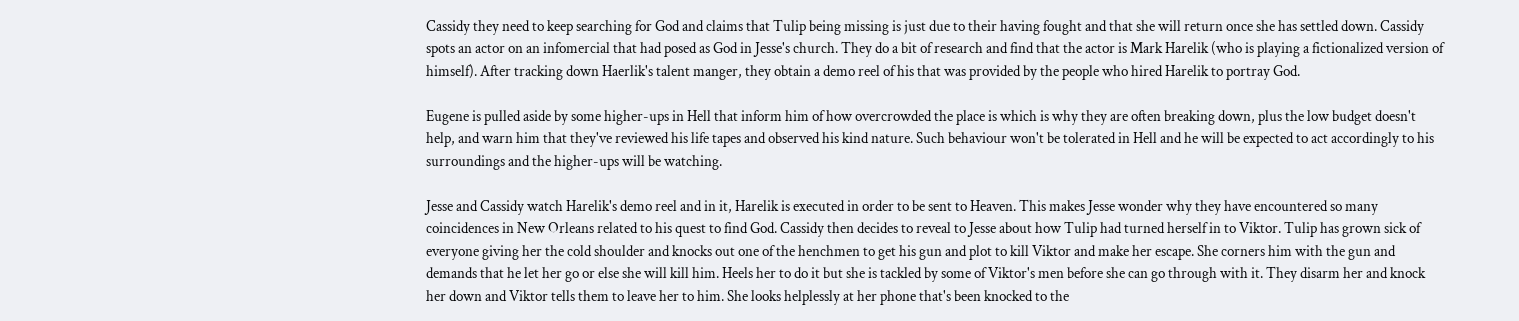Cassidy they need to keep searching for God and claims that Tulip being missing is just due to their having fought and that she will return once she has settled down. Cassidy spots an actor on an infomercial that had posed as God in Jesse's church. They do a bit of research and find that the actor is Mark Harelik (who is playing a fictionalized version of himself). After tracking down Haerlik's talent manger, they obtain a demo reel of his that was provided by the people who hired Harelik to portray God.

Eugene is pulled aside by some higher-ups in Hell that inform him of how overcrowded the place is which is why they are often breaking down, plus the low budget doesn't help, and warn him that they've reviewed his life tapes and observed his kind nature. Such behaviour won't be tolerated in Hell and he will be expected to act accordingly to his surroundings and the higher-ups will be watching.

Jesse and Cassidy watch Harelik's demo reel and in it, Harelik is executed in order to be sent to Heaven. This makes Jesse wonder why they have encountered so many coincidences in New Orleans related to his quest to find God. Cassidy then decides to reveal to Jesse about how Tulip had turned herself in to Viktor. Tulip has grown sick of everyone giving her the cold shoulder and knocks out one of the henchmen to get his gun and plot to kill Viktor and make her escape. She corners him with the gun and demands that he let her go or else she will kill him. Heels her to do it but she is tackled by some of Viktor's men before she can go through with it. They disarm her and knock her down and Viktor tells them to leave her to him. She looks helplessly at her phone that's been knocked to the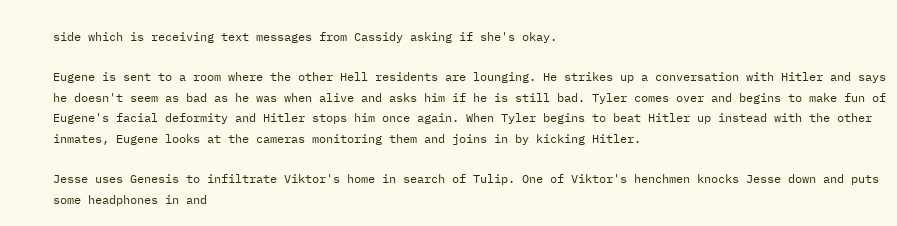side which is receiving text messages from Cassidy asking if she's okay.

Eugene is sent to a room where the other Hell residents are lounging. He strikes up a conversation with Hitler and says he doesn't seem as bad as he was when alive and asks him if he is still bad. Tyler comes over and begins to make fun of Eugene's facial deformity and Hitler stops him once again. When Tyler begins to beat Hitler up instead with the other inmates, Eugene looks at the cameras monitoring them and joins in by kicking Hitler.

Jesse uses Genesis to infiltrate Viktor's home in search of Tulip. One of Viktor's henchmen knocks Jesse down and puts some headphones in and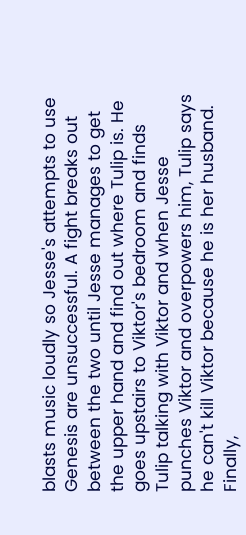blasts music loudly so Jesse's attempts to use Genesis are unsuccessful. A fight breaks out between the two until Jesse manages to get the upper hand and find out where Tulip is. He goes upstairs to Viktor's bedroom and finds Tulip talking with Viktor and when Jesse punches Viktor and overpowers him, Tulip says he can't kill Viktor because he is her husband. Finally,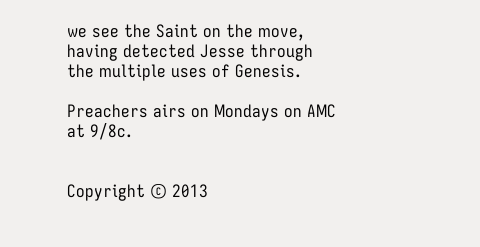we see the Saint on the move, having detected Jesse through the multiple uses of Genesis.

Preachers airs on Mondays on AMC at 9/8c.


Copyright © 2013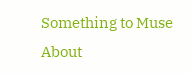Something to Muse About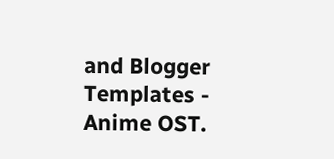and Blogger Templates - Anime OST.